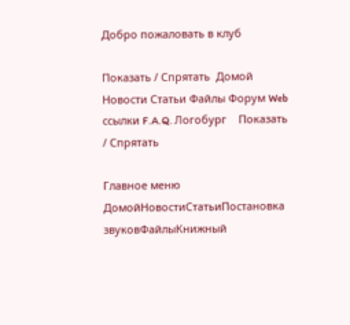Добро пожаловать в клуб

Показать / Спрятать  Домой  Новости Статьи Файлы Форум Web ссылки F.A.Q. Логобург    Показать / Спрятать

Главное меню
ДомойНовостиСтатьиПостановка звуковФайлыКнижный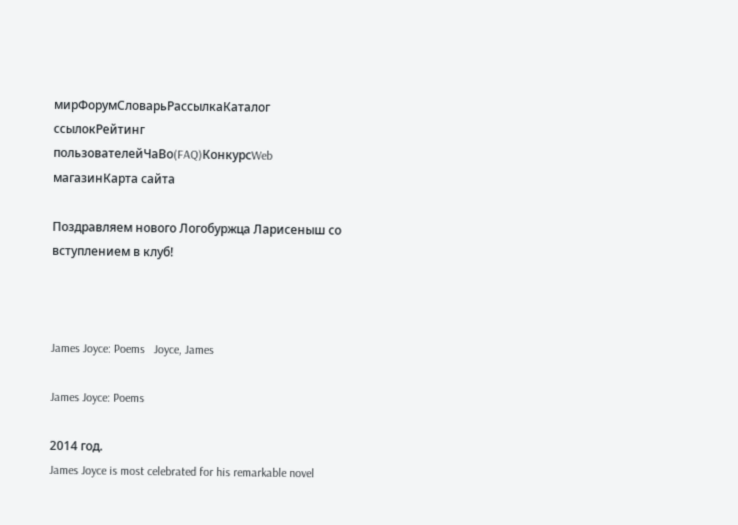мирФорумСловарьРассылкаКаталог ссылокРейтинг пользователейЧаВо(FAQ)КонкурсWeb магазинКарта сайта

Поздравляем нового Логобуржца Ларисеныш со вступлением в клуб!



James Joyce: Poems   Joyce, James

James Joyce: Poems

2014 год.
James Joyce is most celebrated for his remarkable novel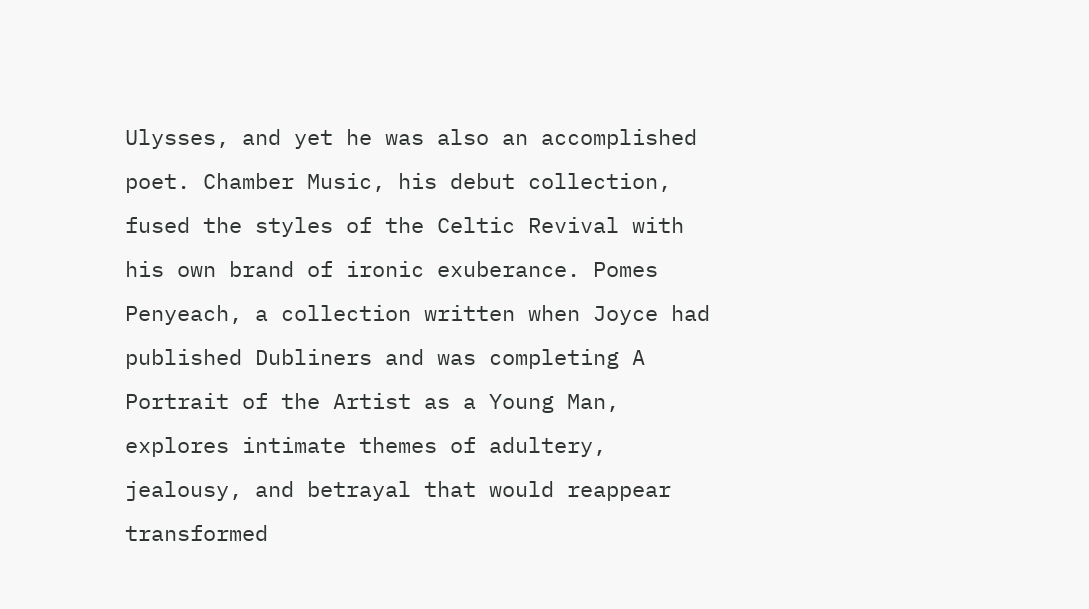Ulysses, and yet he was also an accomplished poet. Chamber Music, his debut collection, fused the styles of the Celtic Revival with his own brand of ironic exuberance. Pomes Penyeach, a collection written when Joyce had published Dubliners and was completing A Portrait of the Artist as a Young Man, explores intimate themes of adultery, jealousy, and betrayal that would reappear transformed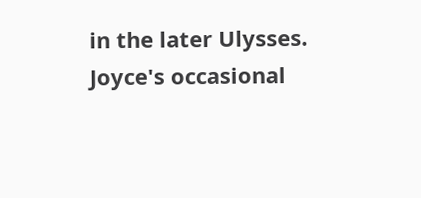in the later Ulysses. Joyce's occasional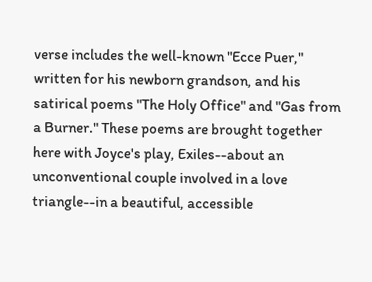verse includes the well-known "Ecce Puer," written for his newborn grandson, and his satirical poems "The Holy Office" and "Gas from a Burner." These poems are brought together here with Joyce's play, Exiles--about an unconventional couple involved in a love triangle--in a beautiful, accessible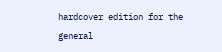hardcover edition for the general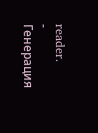reader.
- Генерация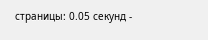страницы: 0.05 секунд -